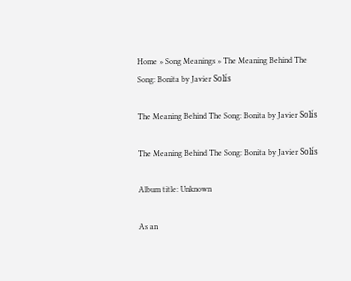Home » Song Meanings » The Meaning Behind The Song: Bonita by Javier Solís

The Meaning Behind The Song: Bonita by Javier Solís

The Meaning Behind The Song: Bonita by Javier Solís

Album title: Unknown

As an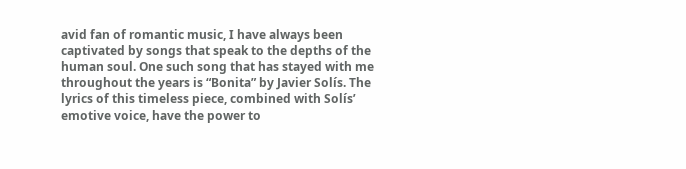avid fan of romantic music, I have always been captivated by songs that speak to the depths of the human soul. One such song that has stayed with me throughout the years is “Bonita” by Javier Solís. The lyrics of this timeless piece, combined with Solís’ emotive voice, have the power to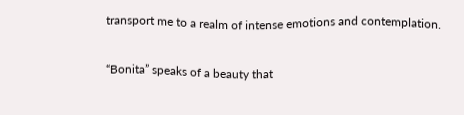transport me to a realm of intense emotions and contemplation.

“Bonita” speaks of a beauty that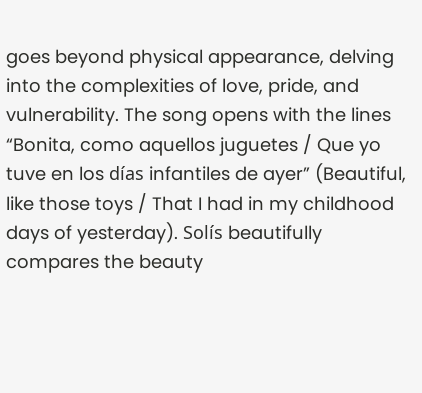goes beyond physical appearance, delving into the complexities of love, pride, and vulnerability. The song opens with the lines “Bonita, como aquellos juguetes / Que yo tuve en los días infantiles de ayer” (Beautiful, like those toys / That I had in my childhood days of yesterday). Solís beautifully compares the beauty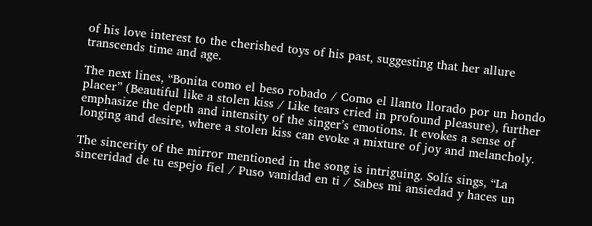of his love interest to the cherished toys of his past, suggesting that her allure transcends time and age.

The next lines, “Bonita como el beso robado / Como el llanto llorado por un hondo placer” (Beautiful like a stolen kiss / Like tears cried in profound pleasure), further emphasize the depth and intensity of the singer’s emotions. It evokes a sense of longing and desire, where a stolen kiss can evoke a mixture of joy and melancholy.

The sincerity of the mirror mentioned in the song is intriguing. Solís sings, “La sinceridad de tu espejo fiel / Puso vanidad en ti / Sabes mi ansiedad y haces un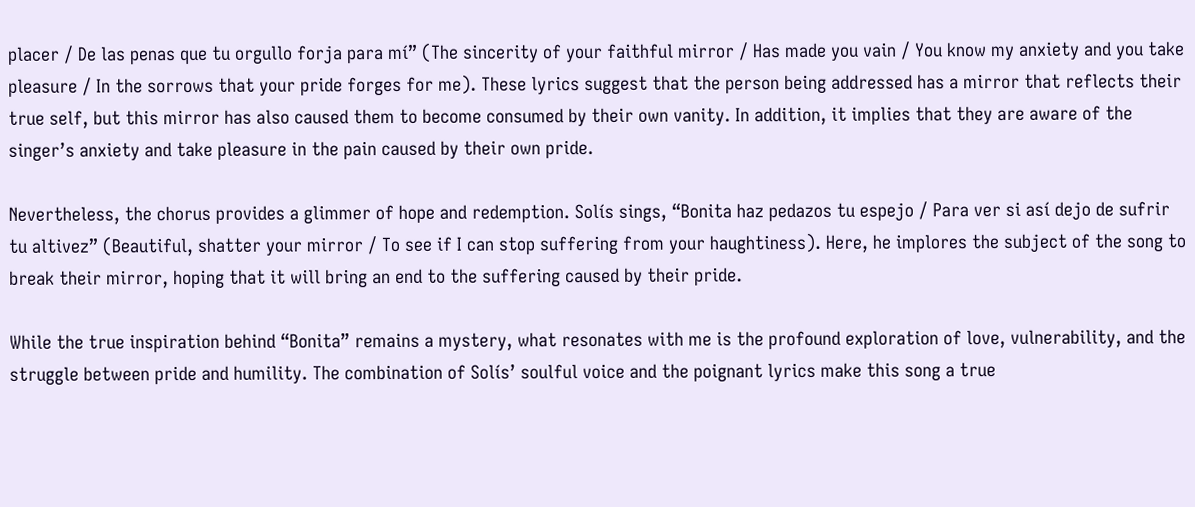placer / De las penas que tu orgullo forja para mí” (The sincerity of your faithful mirror / Has made you vain / You know my anxiety and you take pleasure / In the sorrows that your pride forges for me). These lyrics suggest that the person being addressed has a mirror that reflects their true self, but this mirror has also caused them to become consumed by their own vanity. In addition, it implies that they are aware of the singer’s anxiety and take pleasure in the pain caused by their own pride.

Nevertheless, the chorus provides a glimmer of hope and redemption. Solís sings, “Bonita haz pedazos tu espejo / Para ver si así dejo de sufrir tu altivez” (Beautiful, shatter your mirror / To see if I can stop suffering from your haughtiness). Here, he implores the subject of the song to break their mirror, hoping that it will bring an end to the suffering caused by their pride.

While the true inspiration behind “Bonita” remains a mystery, what resonates with me is the profound exploration of love, vulnerability, and the struggle between pride and humility. The combination of Solís’ soulful voice and the poignant lyrics make this song a true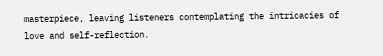masterpiece, leaving listeners contemplating the intricacies of love and self-reflection.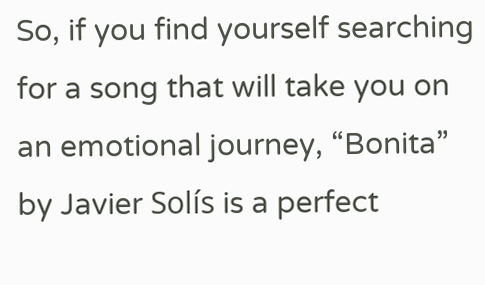So, if you find yourself searching for a song that will take you on an emotional journey, “Bonita” by Javier Solís is a perfect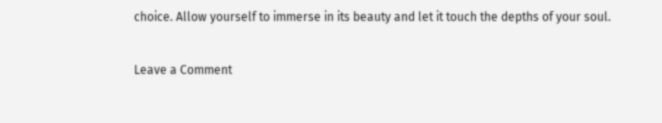choice. Allow yourself to immerse in its beauty and let it touch the depths of your soul.

Leave a Comment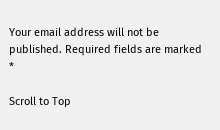Your email address will not be published. Required fields are marked *

Scroll to Top